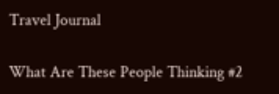Travel Journal

What Are These People Thinking #2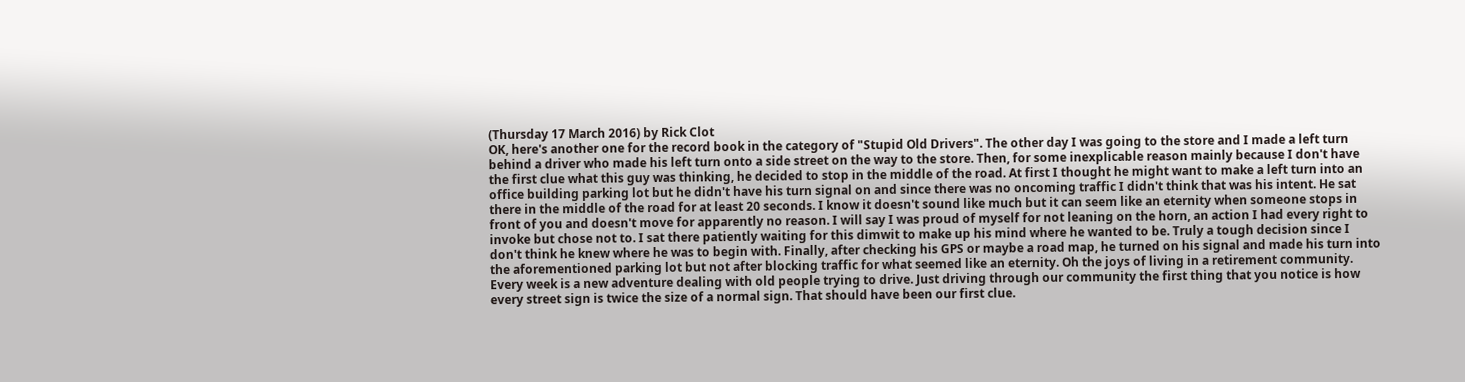(Thursday 17 March 2016) by Rick Clot
OK, here's another one for the record book in the category of "Stupid Old Drivers". The other day I was going to the store and I made a left turn behind a driver who made his left turn onto a side street on the way to the store. Then, for some inexplicable reason mainly because I don't have the first clue what this guy was thinking, he decided to stop in the middle of the road. At first I thought he might want to make a left turn into an office building parking lot but he didn't have his turn signal on and since there was no oncoming traffic I didn't think that was his intent. He sat there in the middle of the road for at least 20 seconds. I know it doesn't sound like much but it can seem like an eternity when someone stops in front of you and doesn't move for apparently no reason. I will say I was proud of myself for not leaning on the horn, an action I had every right to invoke but chose not to. I sat there patiently waiting for this dimwit to make up his mind where he wanted to be. Truly a tough decision since I don't think he knew where he was to begin with. Finally, after checking his GPS or maybe a road map, he turned on his signal and made his turn into the aforementioned parking lot but not after blocking traffic for what seemed like an eternity. Oh the joys of living in a retirement community. Every week is a new adventure dealing with old people trying to drive. Just driving through our community the first thing that you notice is how every street sign is twice the size of a normal sign. That should have been our first clue.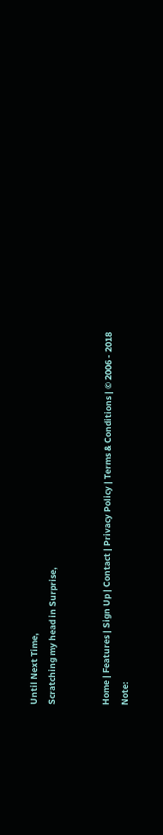Until Next Time,
Scratching my head in Surprise,


Home | Features | Sign Up | Contact | Privacy Policy | Terms & Conditions | © 2006 - 2018
Note: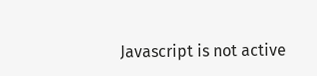Javascript is not active